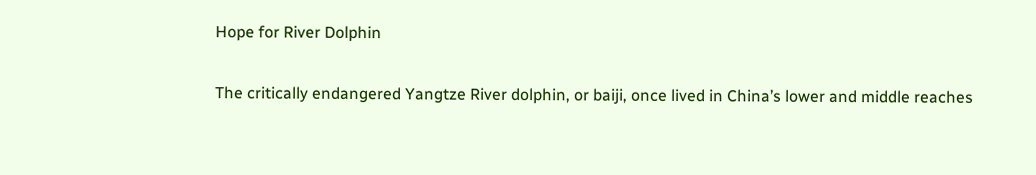Hope for River Dolphin

The critically endangered Yangtze River dolphin, or baiji, once lived in China’s lower and middle reaches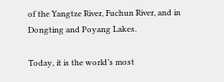of the Yangtze River, Fuchun River, and in Dongting and Poyang Lakes.

Today, it is the world’s most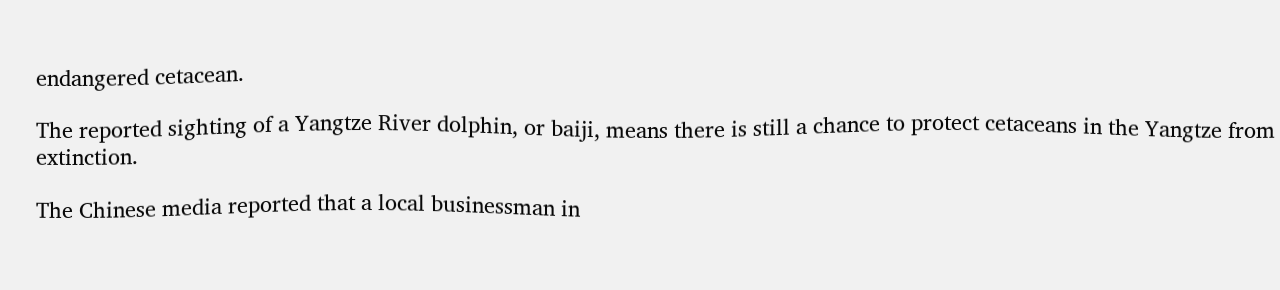endangered cetacean.

The reported sighting of a Yangtze River dolphin, or baiji, means there is still a chance to protect cetaceans in the Yangtze from extinction.

The Chinese media reported that a local businessman in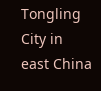Tongling City in east China